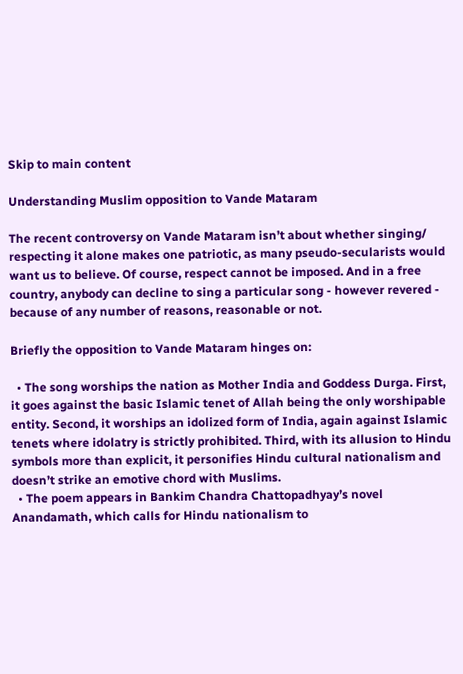Skip to main content

Understanding Muslim opposition to Vande Mataram

The recent controversy on Vande Mataram isn’t about whether singing/ respecting it alone makes one patriotic, as many pseudo-secularists would want us to believe. Of course, respect cannot be imposed. And in a free country, anybody can decline to sing a particular song - however revered - because of any number of reasons, reasonable or not.

Briefly the opposition to Vande Mataram hinges on:

  • The song worships the nation as Mother India and Goddess Durga. First, it goes against the basic Islamic tenet of Allah being the only worshipable entity. Second, it worships an idolized form of India, again against Islamic tenets where idolatry is strictly prohibited. Third, with its allusion to Hindu symbols more than explicit, it personifies Hindu cultural nationalism and doesn’t strike an emotive chord with Muslims.
  • The poem appears in Bankim Chandra Chattopadhyay’s novel Anandamath, which calls for Hindu nationalism to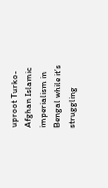uproot Turko-Afghan Islamic imperialism in Bengal while it’s struggling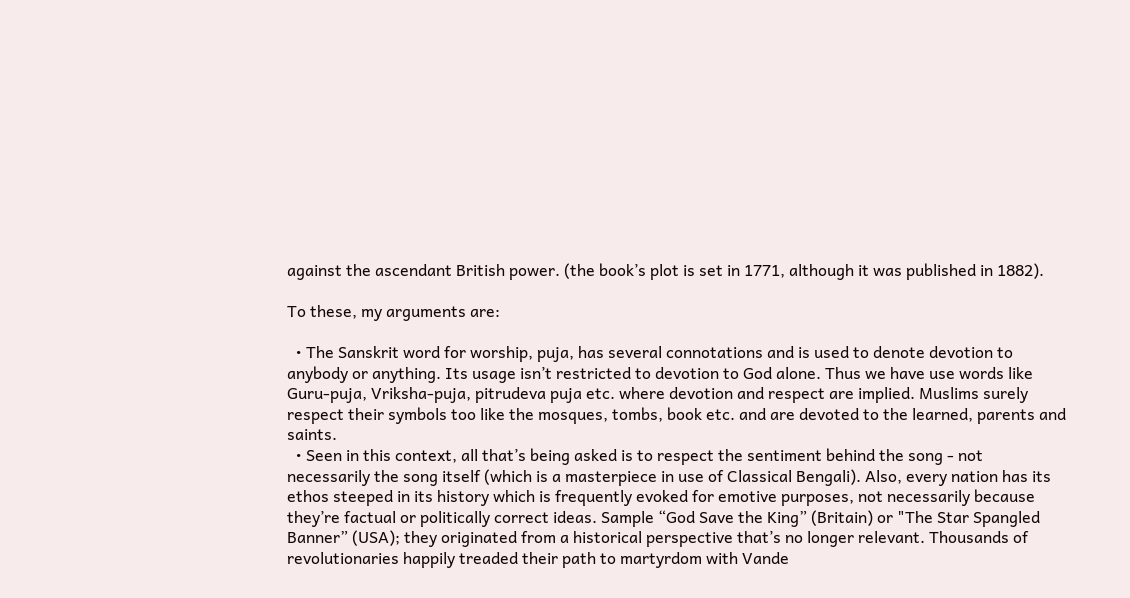against the ascendant British power. (the book’s plot is set in 1771, although it was published in 1882).

To these, my arguments are:

  • The Sanskrit word for worship, puja, has several connotations and is used to denote devotion to anybody or anything. Its usage isn’t restricted to devotion to God alone. Thus we have use words like Guru-puja, Vriksha-puja, pitrudeva puja etc. where devotion and respect are implied. Muslims surely respect their symbols too like the mosques, tombs, book etc. and are devoted to the learned, parents and saints.
  • Seen in this context, all that’s being asked is to respect the sentiment behind the song - not necessarily the song itself (which is a masterpiece in use of Classical Bengali). Also, every nation has its ethos steeped in its history which is frequently evoked for emotive purposes, not necessarily because they’re factual or politically correct ideas. Sample “God Save the King” (Britain) or "The Star Spangled Banner” (USA); they originated from a historical perspective that’s no longer relevant. Thousands of revolutionaries happily treaded their path to martyrdom with Vande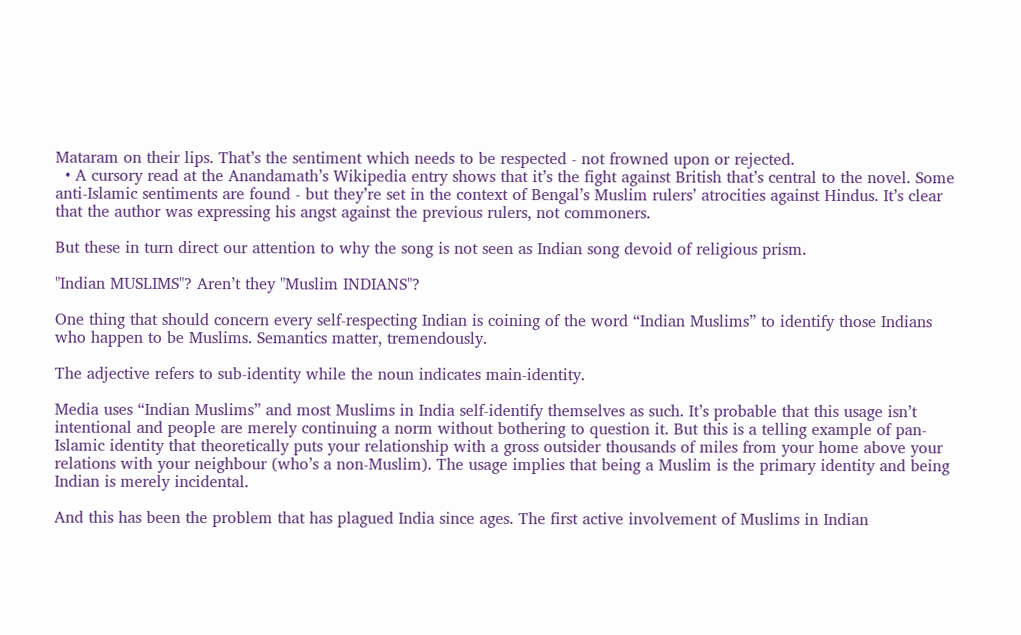Mataram on their lips. That’s the sentiment which needs to be respected - not frowned upon or rejected.
  • A cursory read at the Anandamath’s Wikipedia entry shows that it’s the fight against British that’s central to the novel. Some anti-Islamic sentiments are found - but they’re set in the context of Bengal’s Muslim rulers’ atrocities against Hindus. It’s clear that the author was expressing his angst against the previous rulers, not commoners.

But these in turn direct our attention to why the song is not seen as Indian song devoid of religious prism.

"Indian MUSLIMS"? Aren’t they "Muslim INDIANS"?

One thing that should concern every self-respecting Indian is coining of the word “Indian Muslims” to identify those Indians who happen to be Muslims. Semantics matter, tremendously.

The adjective refers to sub-identity while the noun indicates main-identity.

Media uses “Indian Muslims” and most Muslims in India self-identify themselves as such. It’s probable that this usage isn’t intentional and people are merely continuing a norm without bothering to question it. But this is a telling example of pan-Islamic identity that theoretically puts your relationship with a gross outsider thousands of miles from your home above your relations with your neighbour (who’s a non-Muslim). The usage implies that being a Muslim is the primary identity and being Indian is merely incidental.

And this has been the problem that has plagued India since ages. The first active involvement of Muslims in Indian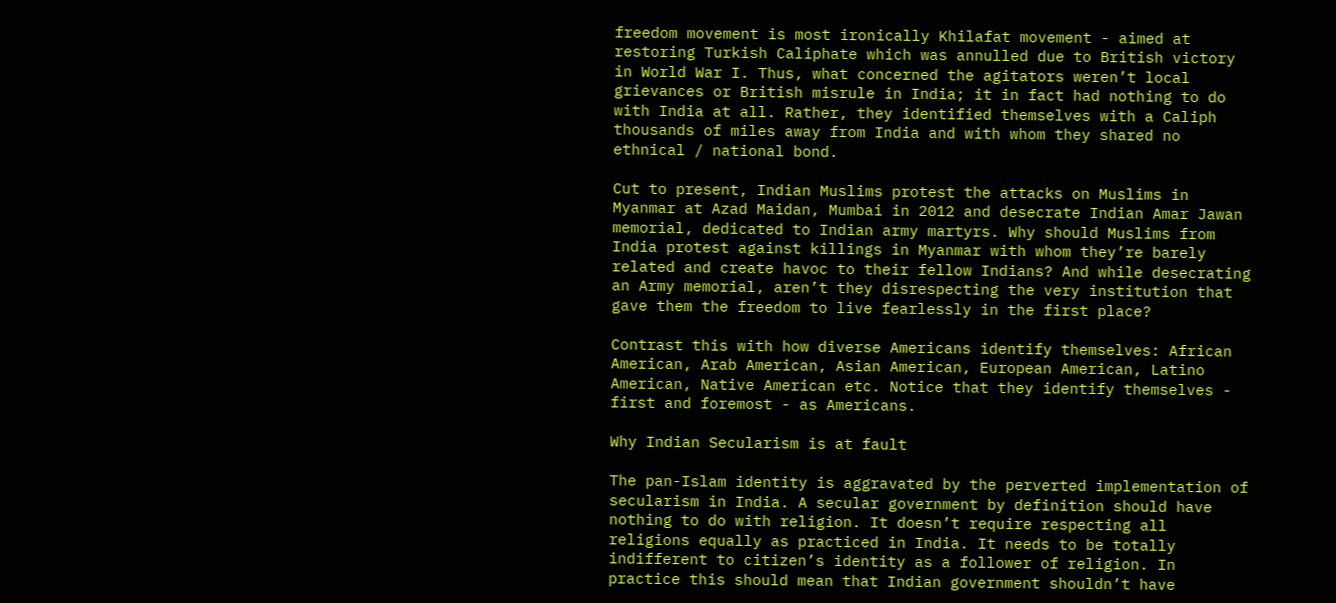freedom movement is most ironically Khilafat movement - aimed at restoring Turkish Caliphate which was annulled due to British victory in World War I. Thus, what concerned the agitators weren’t local grievances or British misrule in India; it in fact had nothing to do with India at all. Rather, they identified themselves with a Caliph thousands of miles away from India and with whom they shared no ethnical / national bond.

Cut to present, Indian Muslims protest the attacks on Muslims in Myanmar at Azad Maidan, Mumbai in 2012 and desecrate Indian Amar Jawan memorial, dedicated to Indian army martyrs. Why should Muslims from India protest against killings in Myanmar with whom they’re barely related and create havoc to their fellow Indians? And while desecrating an Army memorial, aren’t they disrespecting the very institution that gave them the freedom to live fearlessly in the first place?

Contrast this with how diverse Americans identify themselves: African American, Arab American, Asian American, European American, Latino American, Native American etc. Notice that they identify themselves - first and foremost - as Americans.

Why Indian Secularism is at fault

The pan-Islam identity is aggravated by the perverted implementation of secularism in India. A secular government by definition should have nothing to do with religion. It doesn’t require respecting all religions equally as practiced in India. It needs to be totally indifferent to citizen’s identity as a follower of religion. In practice this should mean that Indian government shouldn’t have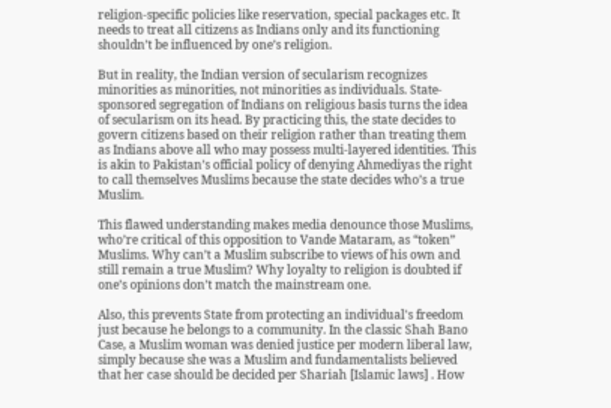religion-specific policies like reservation, special packages etc. It needs to treat all citizens as Indians only and its functioning shouldn’t be influenced by one’s religion.

But in reality, the Indian version of secularism recognizes minorities as minorities, not minorities as individuals. State-sponsored segregation of Indians on religious basis turns the idea of secularism on its head. By practicing this, the state decides to govern citizens based on their religion rather than treating them as Indians above all who may possess multi-layered identities. This is akin to Pakistan’s official policy of denying Ahmediyas the right to call themselves Muslims because the state decides who’s a true Muslim.

This flawed understanding makes media denounce those Muslims, who’re critical of this opposition to Vande Mataram, as “token” Muslims. Why can’t a Muslim subscribe to views of his own and still remain a true Muslim? Why loyalty to religion is doubted if one’s opinions don’t match the mainstream one.

Also, this prevents State from protecting an individual's freedom just because he belongs to a community. In the classic Shah Bano Case, a Muslim woman was denied justice per modern liberal law, simply because she was a Muslim and fundamentalists believed that her case should be decided per Shariah [Islamic laws] . How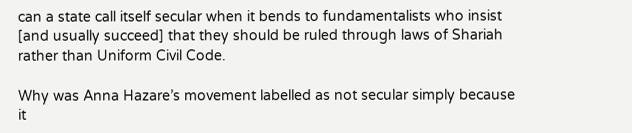can a state call itself secular when it bends to fundamentalists who insist [and usually succeed] that they should be ruled through laws of Shariah rather than Uniform Civil Code.

Why was Anna Hazare’s movement labelled as not secular simply because it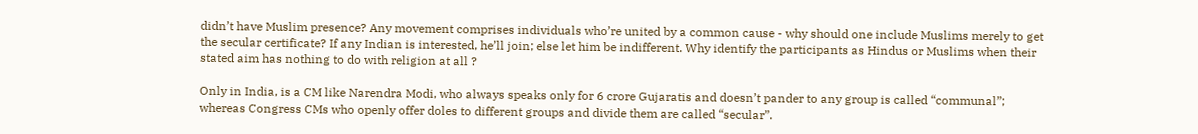didn’t have Muslim presence? Any movement comprises individuals who’re united by a common cause - why should one include Muslims merely to get the secular certificate? If any Indian is interested, he’ll join; else let him be indifferent. Why identify the participants as Hindus or Muslims when their stated aim has nothing to do with religion at all ?

Only in India, is a CM like Narendra Modi, who always speaks only for 6 crore Gujaratis and doesn’t pander to any group is called “communal”; whereas Congress CMs who openly offer doles to different groups and divide them are called “secular”.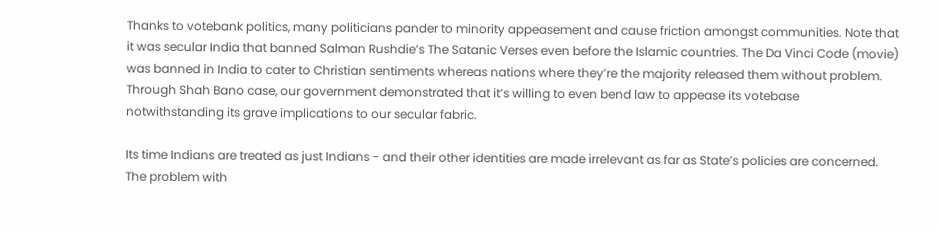Thanks to votebank politics, many politicians pander to minority appeasement and cause friction amongst communities. Note that it was secular India that banned Salman Rushdie’s The Satanic Verses even before the Islamic countries. The Da Vinci Code (movie) was banned in India to cater to Christian sentiments whereas nations where they’re the majority released them without problem. Through Shah Bano case, our government demonstrated that it’s willing to even bend law to appease its votebase notwithstanding its grave implications to our secular fabric.

Its time Indians are treated as just Indians - and their other identities are made irrelevant as far as State’s policies are concerned. The problem with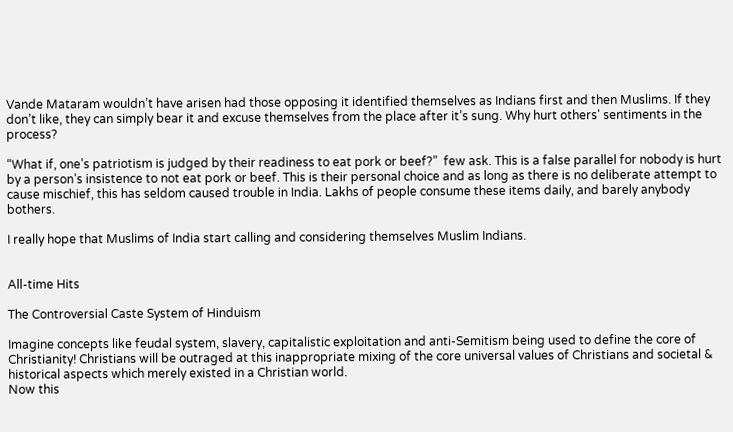Vande Mataram wouldn’t have arisen had those opposing it identified themselves as Indians first and then Muslims. If they don’t like, they can simply bear it and excuse themselves from the place after it’s sung. Why hurt others' sentiments in the process?

“What if, one’s patriotism is judged by their readiness to eat pork or beef?”  few ask. This is a false parallel for nobody is hurt by a person’s insistence to not eat pork or beef. This is their personal choice and as long as there is no deliberate attempt to cause mischief, this has seldom caused trouble in India. Lakhs of people consume these items daily, and barely anybody bothers.

I really hope that Muslims of India start calling and considering themselves Muslim Indians.


All-time Hits

The Controversial Caste System of Hinduism

Imagine concepts like feudal system, slavery, capitalistic exploitation and anti-Semitism being used to define the core of Christianity! Christians will be outraged at this inappropriate mixing of the core universal values of Christians and societal & historical aspects which merely existed in a Christian world.
Now this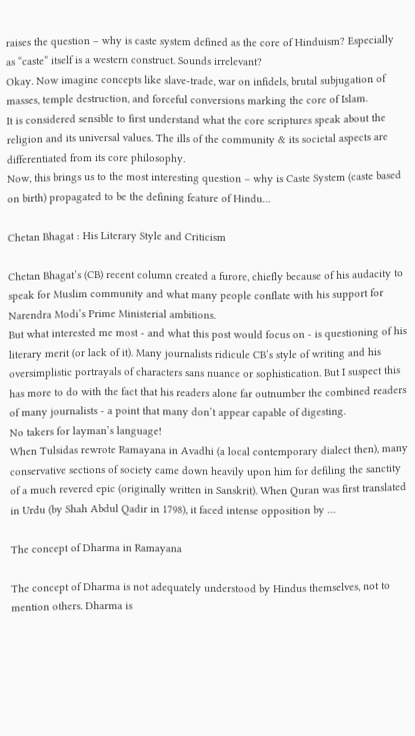raises the question – why is caste system defined as the core of Hinduism? Especially as “caste” itself is a western construct. Sounds irrelevant?
Okay. Now imagine concepts like slave-trade, war on infidels, brutal subjugation of masses, temple destruction, and forceful conversions marking the core of Islam.
It is considered sensible to first understand what the core scriptures speak about the religion and its universal values. The ills of the community & its societal aspects are differentiated from its core philosophy.
Now, this brings us to the most interesting question – why is Caste System (caste based on birth) propagated to be the defining feature of Hindu…

Chetan Bhagat : His Literary Style and Criticism

Chetan Bhagat’s (CB) recent column created a furore, chiefly because of his audacity to speak for Muslim community and what many people conflate with his support for Narendra Modi’s Prime Ministerial ambitions.
But what interested me most - and what this post would focus on - is questioning of his literary merit (or lack of it). Many journalists ridicule CB’s style of writing and his oversimplistic portrayals of characters sans nuance or sophistication. But I suspect this has more to do with the fact that his readers alone far outnumber the combined readers of many journalists - a point that many don’t appear capable of digesting.
No takers for layman’s language!
When Tulsidas rewrote Ramayana in Avadhi (a local contemporary dialect then), many conservative sections of society came down heavily upon him for defiling the sanctity of a much revered epic (originally written in Sanskrit). When Quran was first translated in Urdu (by Shah Abdul Qadir in 1798), it faced intense opposition by …

The concept of Dharma in Ramayana

The concept of Dharma is not adequately understood by Hindus themselves, not to mention others. Dharma is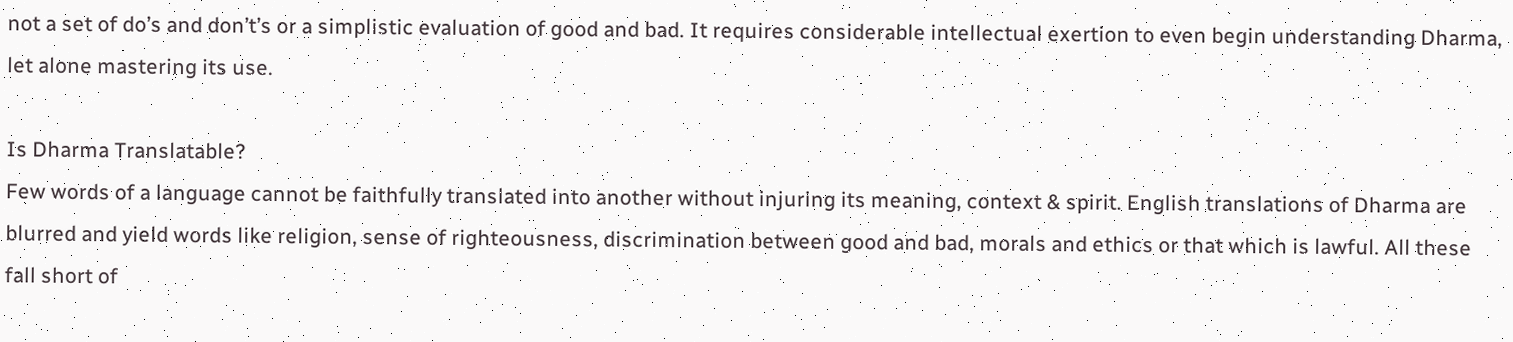not a set of do’s and don’t’s or a simplistic evaluation of good and bad. It requires considerable intellectual exertion to even begin understanding Dharma, let alone mastering its use.

Is Dharma Translatable?
Few words of a language cannot be faithfully translated into another without injuring its meaning, context & spirit. English translations of Dharma are blurred and yield words like religion, sense of righteousness, discrimination between good and bad, morals and ethics or that which is lawful. All these fall short of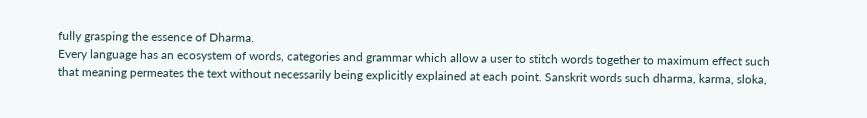fully grasping the essence of Dharma.
Every language has an ecosystem of words, categories and grammar which allow a user to stitch words together to maximum effect such that meaning permeates the text without necessarily being explicitly explained at each point. Sanskrit words such dharma, karma, sloka,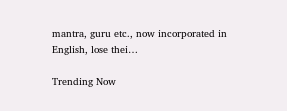mantra, guru etc., now incorporated in English, lose thei…

Trending Now